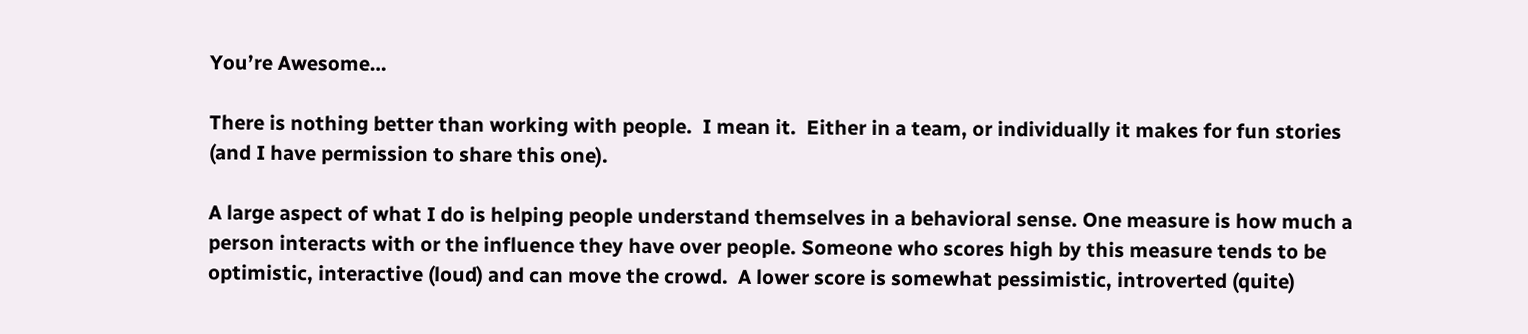You’re Awesome…

There is nothing better than working with people.  I mean it.  Either in a team, or individually it makes for fun stories (and I have permission to share this one).

A large aspect of what I do is helping people understand themselves in a behavioral sense. One measure is how much a person interacts with or the influence they have over people. Someone who scores high by this measure tends to be optimistic, interactive (loud) and can move the crowd.  A lower score is somewhat pessimistic, introverted (quite)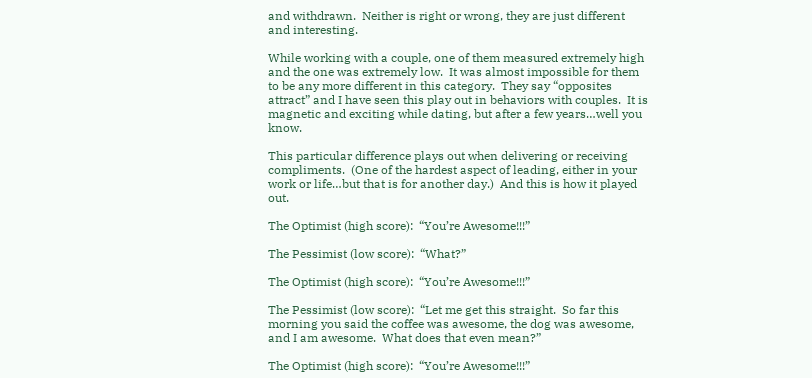and withdrawn.  Neither is right or wrong, they are just different and interesting.

While working with a couple, one of them measured extremely high and the one was extremely low.  It was almost impossible for them to be any more different in this category.  They say “opposites attract” and I have seen this play out in behaviors with couples.  It is magnetic and exciting while dating, but after a few years…well you know.

This particular difference plays out when delivering or receiving compliments.  (One of the hardest aspect of leading, either in your work or life…but that is for another day.)  And this is how it played out.

The Optimist (high score):  “You’re Awesome!!!”

The Pessimist (low score):  “What?”

The Optimist (high score):  “You’re Awesome!!!”

The Pessimist (low score):  “Let me get this straight.  So far this morning you said the coffee was awesome, the dog was awesome, and I am awesome.  What does that even mean?”

The Optimist (high score):  “You’re Awesome!!!”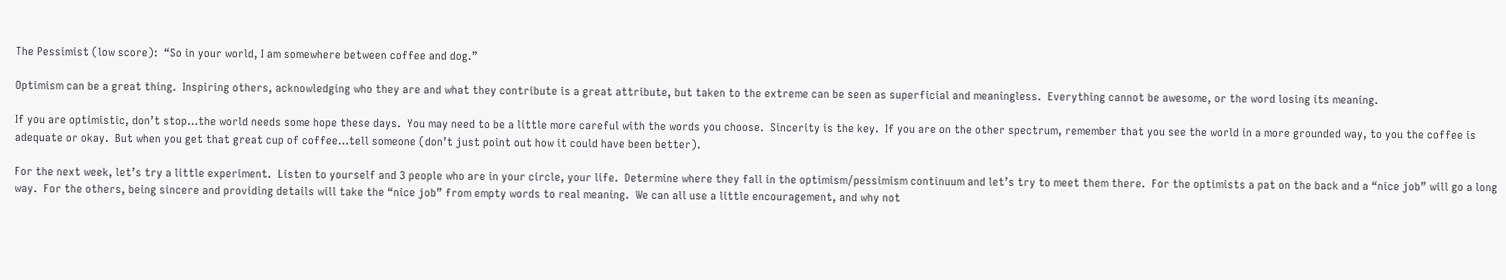The Pessimist (low score):  “So in your world, I am somewhere between coffee and dog.”

Optimism can be a great thing.  Inspiring others, acknowledging who they are and what they contribute is a great attribute, but taken to the extreme can be seen as superficial and meaningless.  Everything cannot be awesome, or the word losing its meaning.

If you are optimistic, don’t stop…the world needs some hope these days.  You may need to be a little more careful with the words you choose.  Sincerity is the key.  If you are on the other spectrum, remember that you see the world in a more grounded way, to you the coffee is adequate or okay.  But when you get that great cup of coffee…tell someone (don’t just point out how it could have been better).

For the next week, let’s try a little experiment.  Listen to yourself and 3 people who are in your circle, your life.  Determine where they fall in the optimism/pessimism continuum and let’s try to meet them there.  For the optimists a pat on the back and a “nice job” will go a long way.  For the others, being sincere and providing details will take the “nice job” from empty words to real meaning.  We can all use a little encouragement, and why not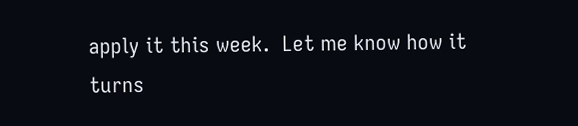apply it this week.  Let me know how it turns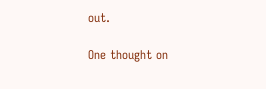out.

One thought on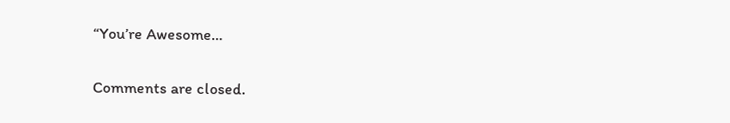“You’re Awesome…

Comments are closed.